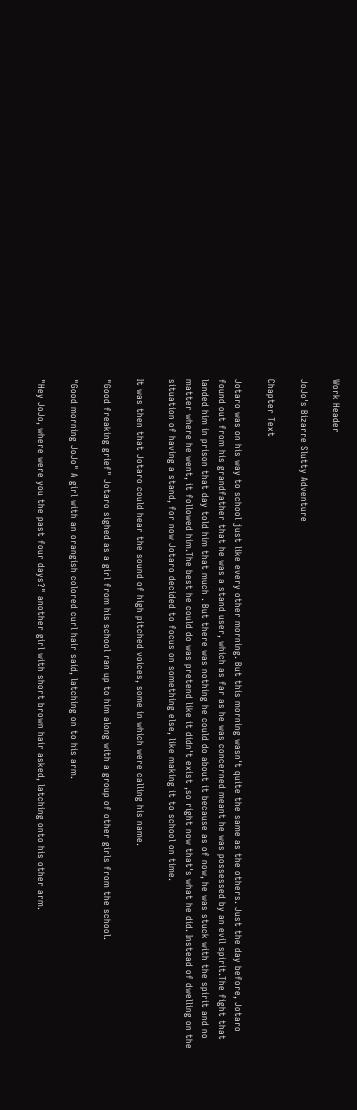Work Header

JoJo's Bizarre Slutty Adventure

Chapter Text

Jotaro was on his way to school just like every other morning. But this morning wasn't quite the same as the others. Just the day before, Jotaro found out from his grandfather that he was a stand user, which as far as he was concerned meant he was possessed by an evil spirit.The fight that landed him in prison that day told him that much . But there was nothing he could do about it because as of now, he was stuck with the spirit and no matter where he went, it followed him.The best he could do was pretend like it didn't exist ,so right now that's what he did. Instead of dwelling on the situation of having a stand, for now Jotaro decided to focus on something else, like making it to school on time.

It was then that Jotaro could hear the sound of high pitched voices, some in which were calling his name.

"Good freaking grief" Jotaro sighed as a girl from his school ran up to him along with a group of other girls from the school.

"Good morning JoJo" A girl with an orangish colored curl hair said, latching on to his arm.

"Hey JoJo, where were you the past four days?" another girl with short brown hair asked, latching onto his other arm.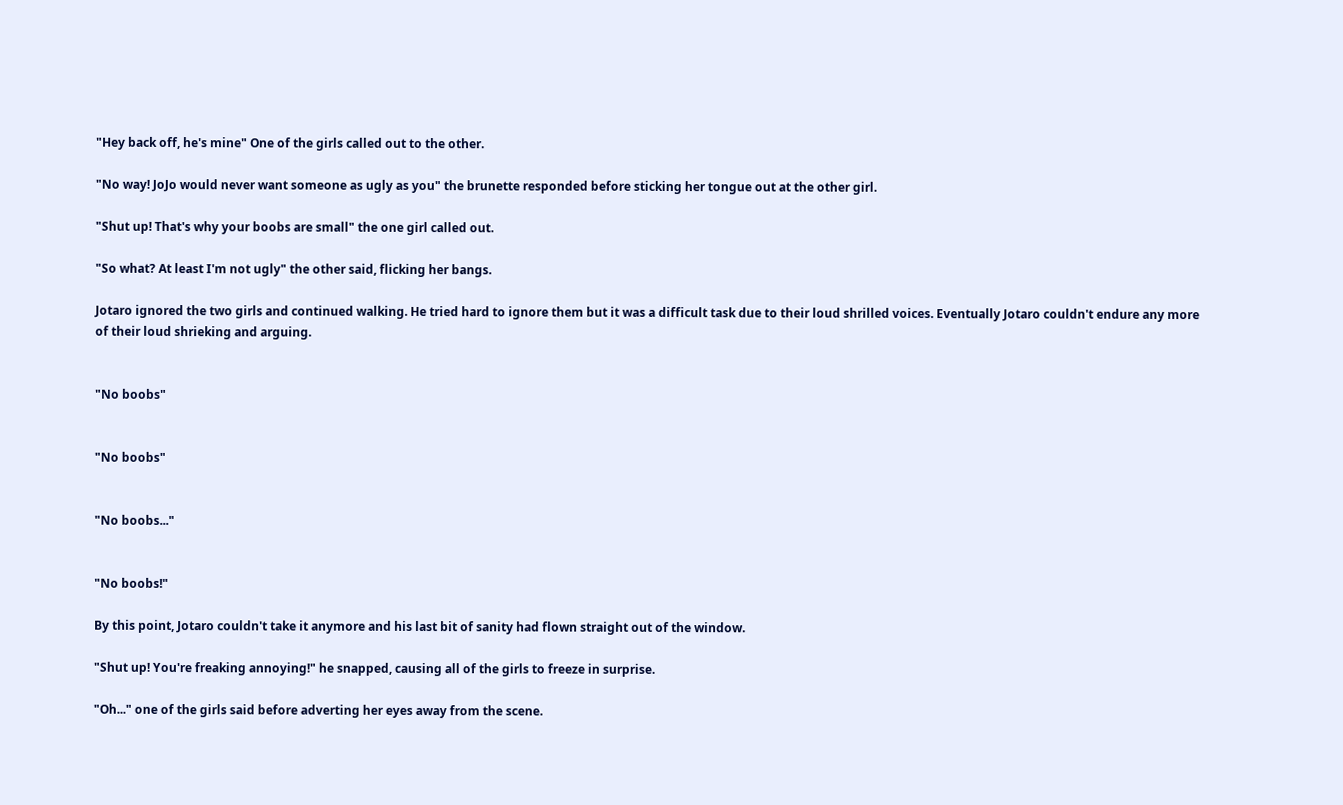"Hey back off, he's mine" One of the girls called out to the other.

"No way! JoJo would never want someone as ugly as you" the brunette responded before sticking her tongue out at the other girl.

"Shut up! That's why your boobs are small" the one girl called out.

"So what? At least I'm not ugly" the other said, flicking her bangs.

Jotaro ignored the two girls and continued walking. He tried hard to ignore them but it was a difficult task due to their loud shrilled voices. Eventually Jotaro couldn't endure any more of their loud shrieking and arguing.


"No boobs"


"No boobs"


"No boobs..."


"No boobs!"

By this point, Jotaro couldn't take it anymore and his last bit of sanity had flown straight out of the window.

"Shut up! You're freaking annoying!" he snapped, causing all of the girls to freeze in surprise.

"Oh..." one of the girls said before adverting her eyes away from the scene.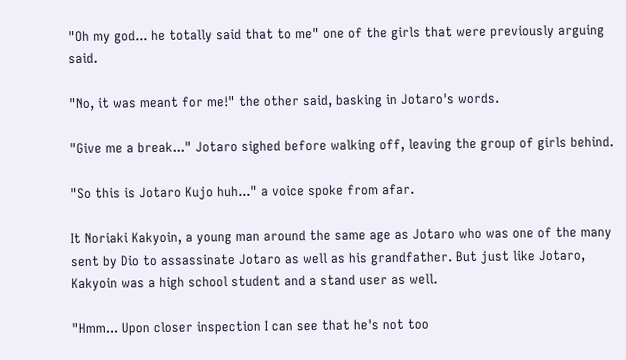"Oh my god... he totally said that to me" one of the girls that were previously arguing said.

"No, it was meant for me!" the other said, basking in Jotaro's words.

"Give me a break..." Jotaro sighed before walking off, leaving the group of girls behind.

"So this is Jotaro Kujo huh..." a voice spoke from afar.

It Noriaki Kakyoin, a young man around the same age as Jotaro who was one of the many sent by Dio to assassinate Jotaro as well as his grandfather. But just like Jotaro, Kakyoin was a high school student and a stand user as well.

"Hmm... Upon closer inspection I can see that he's not too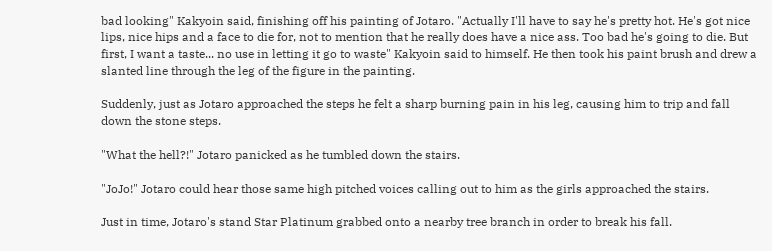bad looking" Kakyoin said, finishing off his painting of Jotaro. "Actually I'll have to say he's pretty hot. He's got nice lips, nice hips and a face to die for, not to mention that he really does have a nice ass. Too bad he's going to die. But first, I want a taste... no use in letting it go to waste" Kakyoin said to himself. He then took his paint brush and drew a slanted line through the leg of the figure in the painting.

Suddenly, just as Jotaro approached the steps he felt a sharp burning pain in his leg, causing him to trip and fall down the stone steps.

"What the hell?!" Jotaro panicked as he tumbled down the stairs.

"JoJo!" Jotaro could hear those same high pitched voices calling out to him as the girls approached the stairs.

Just in time, Jotaro's stand Star Platinum grabbed onto a nearby tree branch in order to break his fall.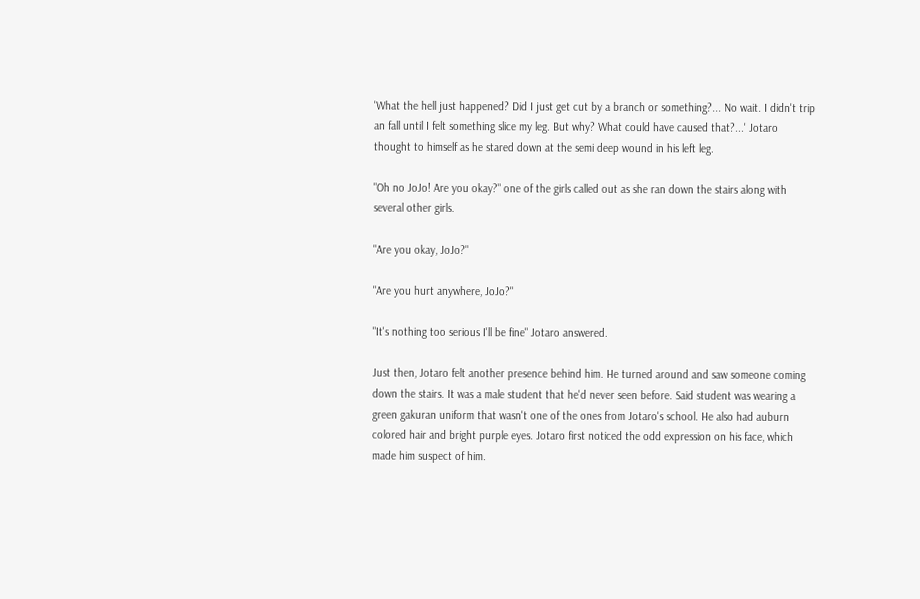'What the hell just happened? Did I just get cut by a branch or something?... No wait. I didn't trip an fall until I felt something slice my leg. But why? What could have caused that?...' Jotaro thought to himself as he stared down at the semi deep wound in his left leg.

"Oh no JoJo! Are you okay?" one of the girls called out as she ran down the stairs along with several other girls.

"Are you okay, JoJo?"

"Are you hurt anywhere, JoJo?"

"It's nothing too serious I'll be fine" Jotaro answered.

Just then, Jotaro felt another presence behind him. He turned around and saw someone coming down the stairs. It was a male student that he'd never seen before. Said student was wearing a green gakuran uniform that wasn't one of the ones from Jotaro's school. He also had auburn colored hair and bright purple eyes. Jotaro first noticed the odd expression on his face, which made him suspect of him.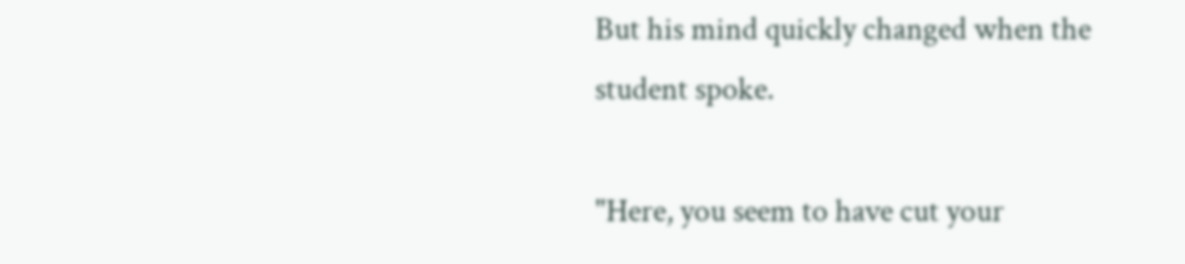But his mind quickly changed when the student spoke.

"Here, you seem to have cut your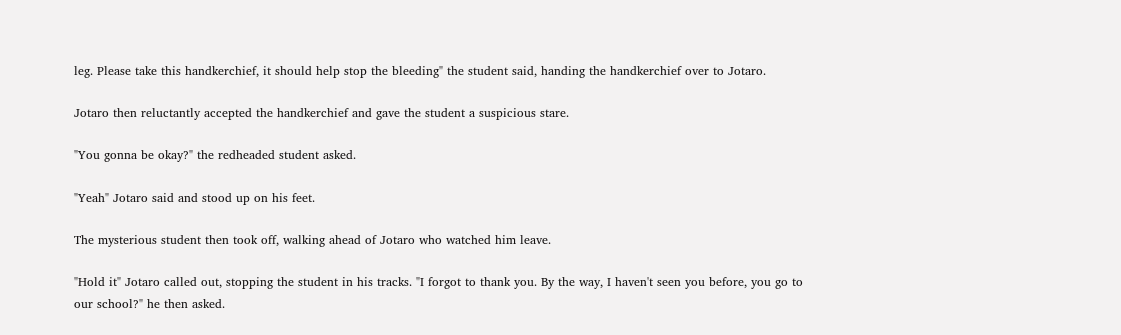leg. Please take this handkerchief, it should help stop the bleeding" the student said, handing the handkerchief over to Jotaro.

Jotaro then reluctantly accepted the handkerchief and gave the student a suspicious stare.

"You gonna be okay?" the redheaded student asked.

"Yeah" Jotaro said and stood up on his feet.

The mysterious student then took off, walking ahead of Jotaro who watched him leave.

"Hold it" Jotaro called out, stopping the student in his tracks. "I forgot to thank you. By the way, I haven't seen you before, you go to our school?" he then asked.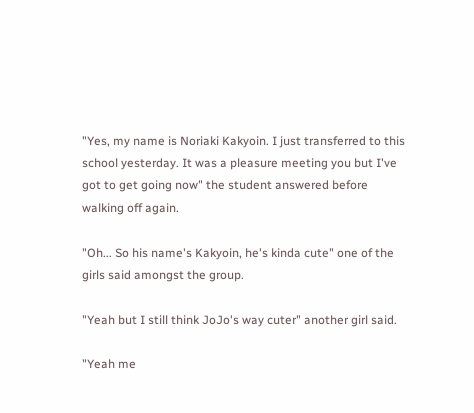"Yes, my name is Noriaki Kakyoin. I just transferred to this school yesterday. It was a pleasure meeting you but I've got to get going now" the student answered before walking off again.

"Oh... So his name's Kakyoin, he's kinda cute" one of the girls said amongst the group.

"Yeah but I still think JoJo's way cuter" another girl said.

"Yeah me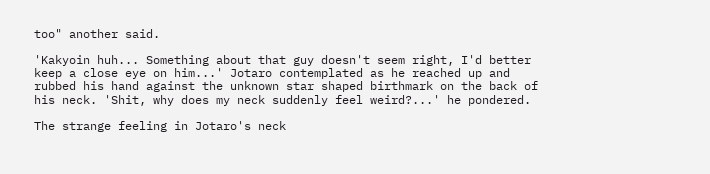too" another said.

'Kakyoin huh... Something about that guy doesn't seem right, I'd better keep a close eye on him...' Jotaro contemplated as he reached up and rubbed his hand against the unknown star shaped birthmark on the back of his neck. 'Shit, why does my neck suddenly feel weird?...' he pondered.

The strange feeling in Jotaro's neck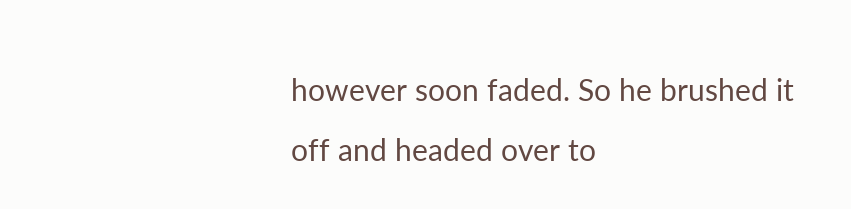however soon faded. So he brushed it off and headed over to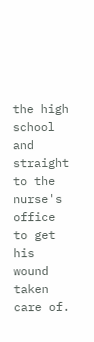the high school and straight to the nurse's office to get his wound taken care of.